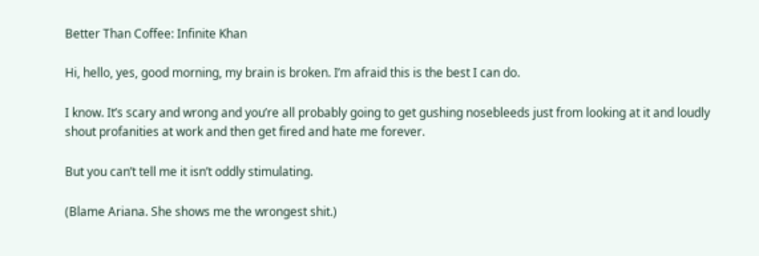Better Than Coffee: Infinite Khan

Hi, hello, yes, good morning, my brain is broken. I’m afraid this is the best I can do.

I know. It’s scary and wrong and you’re all probably going to get gushing nosebleeds just from looking at it and loudly shout profanities at work and then get fired and hate me forever.

But you can’t tell me it isn’t oddly stimulating.

(Blame Ariana. She shows me the wrongest shit.)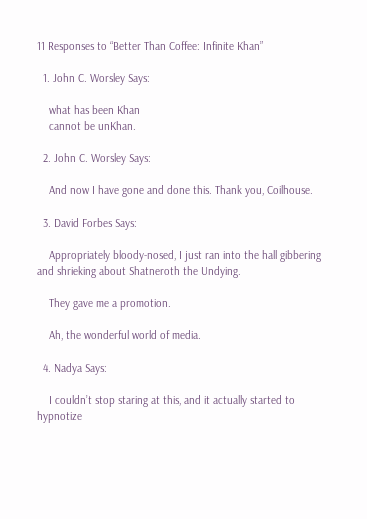11 Responses to “Better Than Coffee: Infinite Khan”

  1. John C. Worsley Says:

    what has been Khan
    cannot be unKhan.

  2. John C. Worsley Says:

    And now I have gone and done this. Thank you, Coilhouse.

  3. David Forbes Says:

    Appropriately bloody-nosed, I just ran into the hall gibbering and shrieking about Shatneroth the Undying.

    They gave me a promotion.

    Ah, the wonderful world of media.

  4. Nadya Says:

    I couldn’t stop staring at this, and it actually started to hypnotize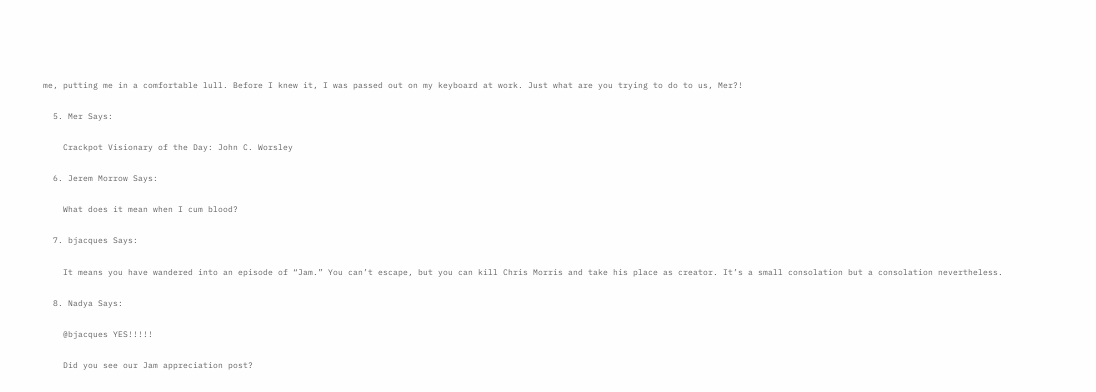me, putting me in a comfortable lull. Before I knew it, I was passed out on my keyboard at work. Just what are you trying to do to us, Mer?!

  5. Mer Says:

    Crackpot Visionary of the Day: John C. Worsley

  6. Jerem Morrow Says:

    What does it mean when I cum blood?

  7. bjacques Says:

    It means you have wandered into an episode of “Jam.” You can’t escape, but you can kill Chris Morris and take his place as creator. It’s a small consolation but a consolation nevertheless.

  8. Nadya Says:

    @bjacques YES!!!!!

    Did you see our Jam appreciation post?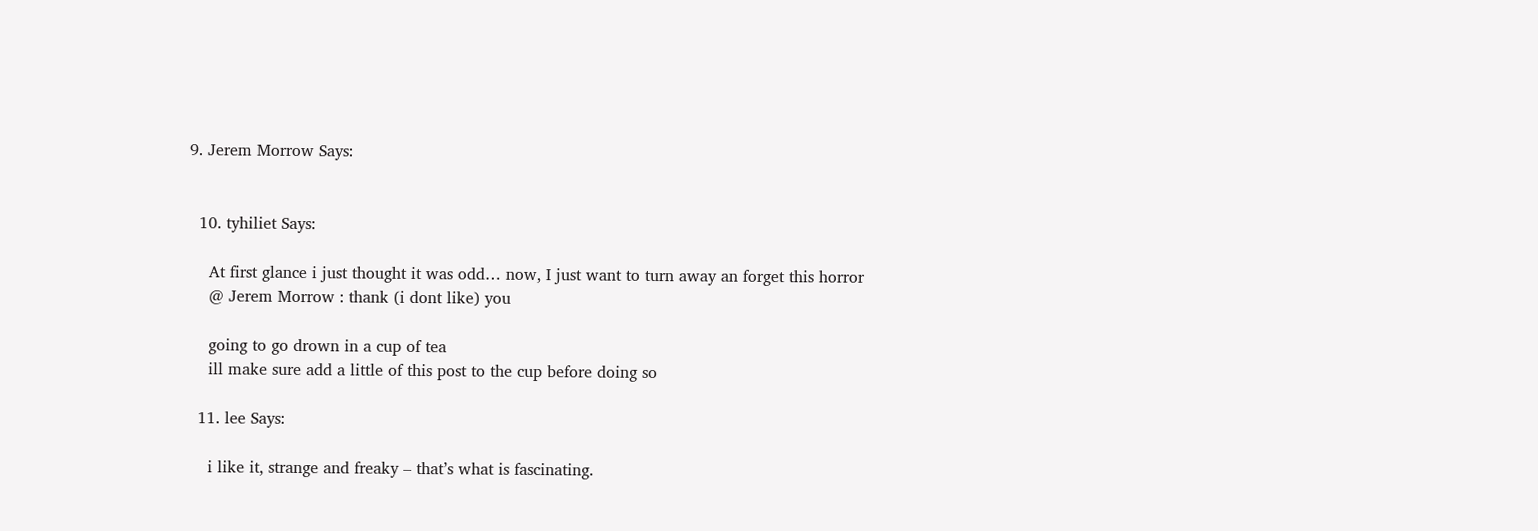9. Jerem Morrow Says:


  10. tyhiliet Says:

    At first glance i just thought it was odd… now, I just want to turn away an forget this horror
    @ Jerem Morrow : thank (i dont like) you

    going to go drown in a cup of tea
    ill make sure add a little of this post to the cup before doing so

  11. lee Says:

    i like it, strange and freaky – that’s what is fascinating.